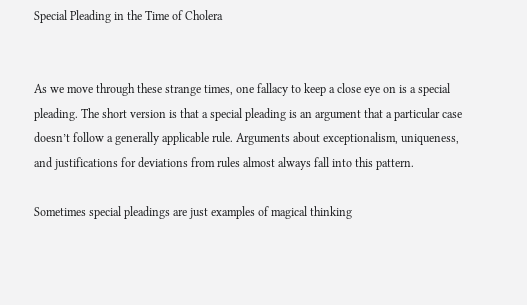Special Pleading in the Time of Cholera


As we move through these strange times, one fallacy to keep a close eye on is a special pleading. The short version is that a special pleading is an argument that a particular case doesn’t follow a generally applicable rule. Arguments about exceptionalism, uniqueness, and justifications for deviations from rules almost always fall into this pattern.

Sometimes special pleadings are just examples of magical thinking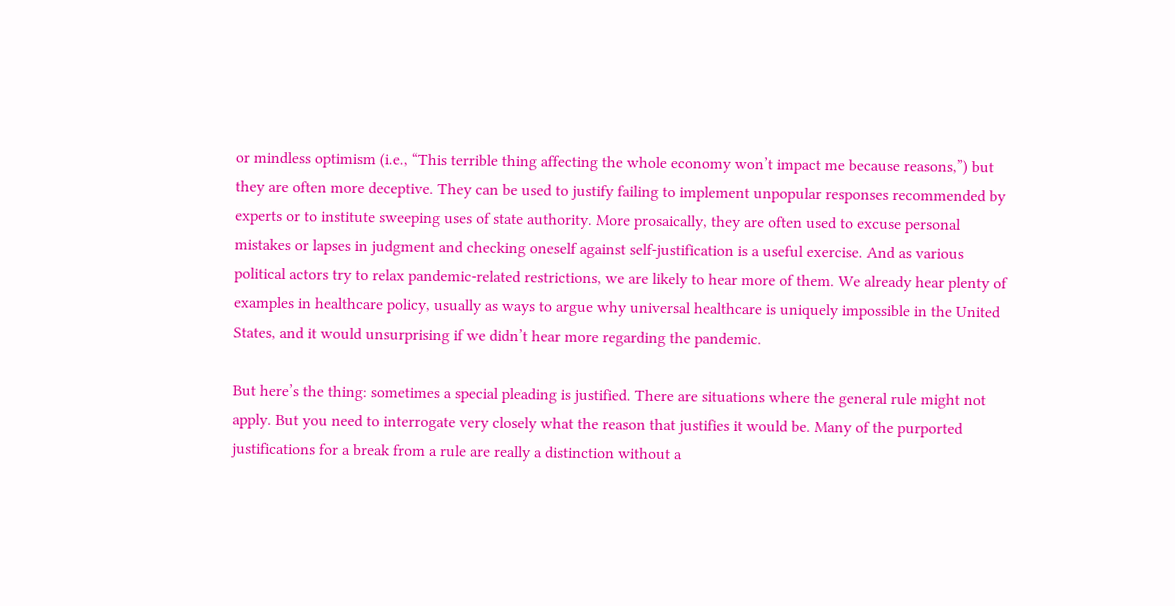or mindless optimism (i.e., “This terrible thing affecting the whole economy won’t impact me because reasons,”) but they are often more deceptive. They can be used to justify failing to implement unpopular responses recommended by experts or to institute sweeping uses of state authority. More prosaically, they are often used to excuse personal mistakes or lapses in judgment and checking oneself against self-justification is a useful exercise. And as various political actors try to relax pandemic-related restrictions, we are likely to hear more of them. We already hear plenty of examples in healthcare policy, usually as ways to argue why universal healthcare is uniquely impossible in the United States, and it would unsurprising if we didn’t hear more regarding the pandemic.

But here’s the thing: sometimes a special pleading is justified. There are situations where the general rule might not apply. But you need to interrogate very closely what the reason that justifies it would be. Many of the purported justifications for a break from a rule are really a distinction without a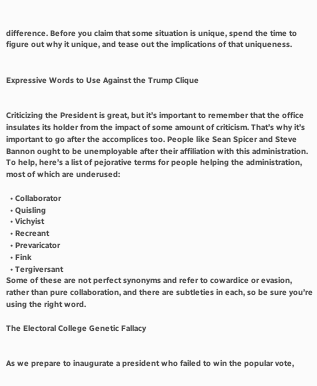difference. Before you claim that some situation is unique, spend the time to figure out why it unique, and tease out the implications of that uniqueness.


Expressive Words to Use Against the Trump Clique


Criticizing the President is great, but it’s important to remember that the office insulates its holder from the impact of some amount of criticism. That’s why it’s important to go after the accomplices too. People like Sean Spicer and Steve Bannon ought to be unemployable after their affiliation with this administration. To help, here’s a list of pejorative terms for people helping the administration, most of which are underused:

  • Collaborator
  • Quisling
  • Vichyist
  • Recreant
  • Prevaricator
  • Fink
  • Tergiversant
Some of these are not perfect synonyms and refer to cowardice or evasion, rather than pure collaboration, and there are subtleties in each, so be sure you’re using the right word.

The Electoral College Genetic Fallacy


As we prepare to inaugurate a president who failed to win the popular vote,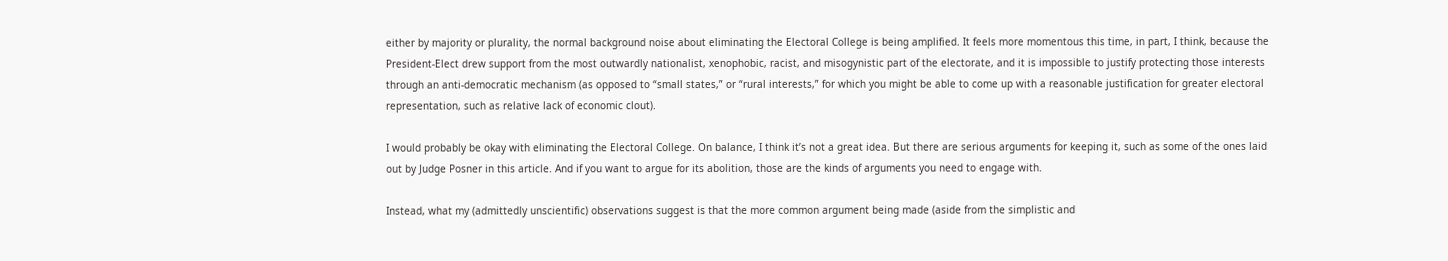either by majority or plurality, the normal background noise about eliminating the Electoral College is being amplified. It feels more momentous this time, in part, I think, because the President-Elect drew support from the most outwardly nationalist, xenophobic, racist, and misogynistic part of the electorate, and it is impossible to justify protecting those interests through an anti-democratic mechanism (as opposed to “small states,” or “rural interests,” for which you might be able to come up with a reasonable justification for greater electoral representation, such as relative lack of economic clout).

I would probably be okay with eliminating the Electoral College. On balance, I think it’s not a great idea. But there are serious arguments for keeping it, such as some of the ones laid out by Judge Posner in this article. And if you want to argue for its abolition, those are the kinds of arguments you need to engage with.

Instead, what my (admittedly unscientific) observations suggest is that the more common argument being made (aside from the simplistic and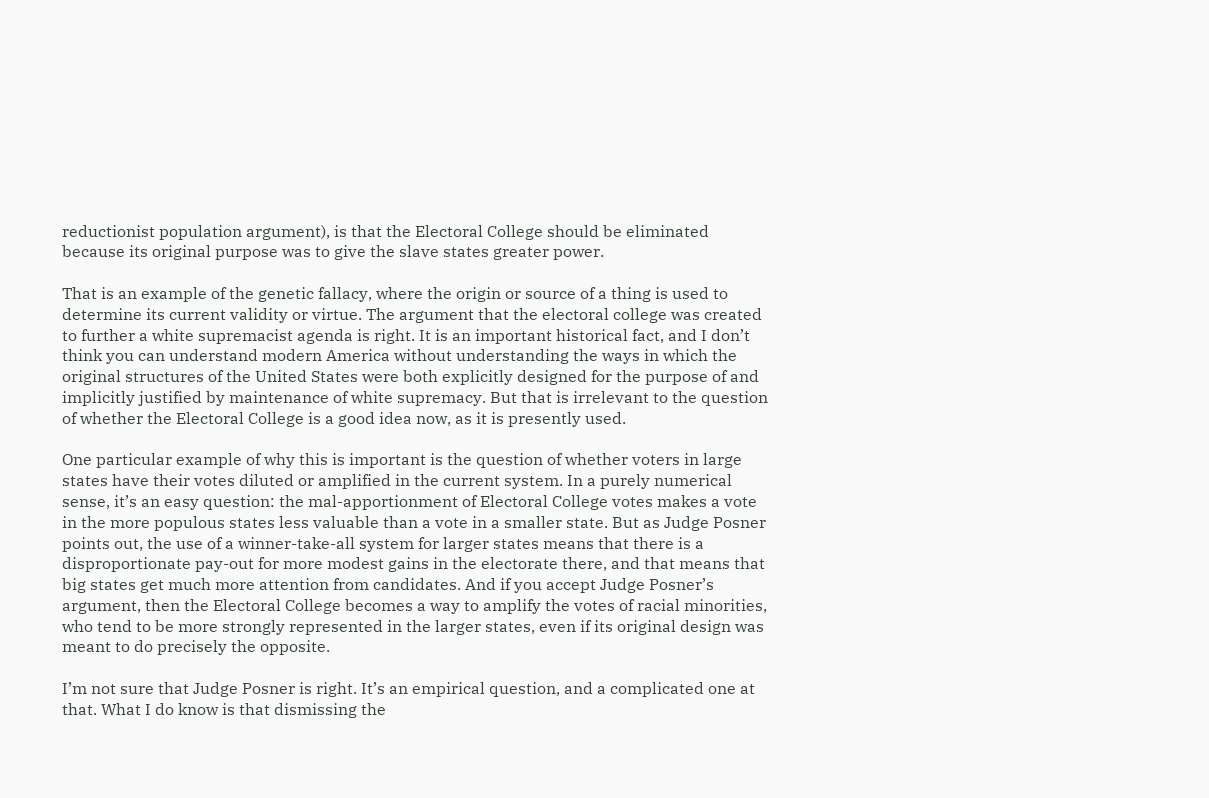reductionist population argument), is that the Electoral College should be eliminated because its original purpose was to give the slave states greater power.

That is an example of the genetic fallacy, where the origin or source of a thing is used to determine its current validity or virtue. The argument that the electoral college was created to further a white supremacist agenda is right. It is an important historical fact, and I don’t think you can understand modern America without understanding the ways in which the original structures of the United States were both explicitly designed for the purpose of and implicitly justified by maintenance of white supremacy. But that is irrelevant to the question of whether the Electoral College is a good idea now, as it is presently used.

One particular example of why this is important is the question of whether voters in large states have their votes diluted or amplified in the current system. In a purely numerical sense, it’s an easy question: the mal-apportionment of Electoral College votes makes a vote in the more populous states less valuable than a vote in a smaller state. But as Judge Posner points out, the use of a winner-take-all system for larger states means that there is a disproportionate pay-out for more modest gains in the electorate there, and that means that big states get much more attention from candidates. And if you accept Judge Posner’s argument, then the Electoral College becomes a way to amplify the votes of racial minorities, who tend to be more strongly represented in the larger states, even if its original design was meant to do precisely the opposite.

I’m not sure that Judge Posner is right. It’s an empirical question, and a complicated one at that. What I do know is that dismissing the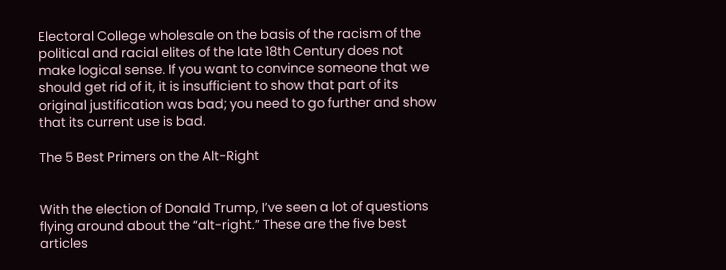Electoral College wholesale on the basis of the racism of the political and racial elites of the late 18th Century does not make logical sense. If you want to convince someone that we should get rid of it, it is insufficient to show that part of its original justification was bad; you need to go further and show that its current use is bad.

The 5 Best Primers on the Alt-Right


With the election of Donald Trump, I’ve seen a lot of questions flying around about the “alt-right.” These are the five best articles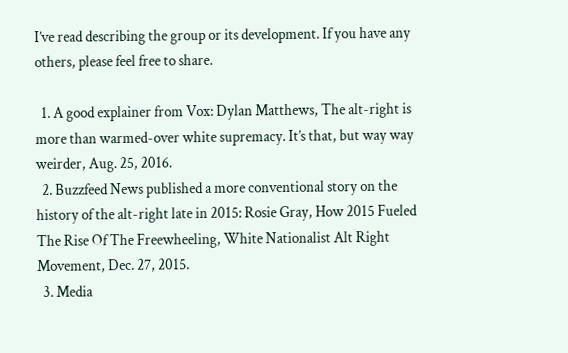I’ve read describing the group or its development. If you have any others, please feel free to share.

  1. A good explainer from Vox: Dylan Matthews, The alt-right is more than warmed-over white supremacy. It’s that, but way way weirder, Aug. 25, 2016.
  2. Buzzfeed News published a more conventional story on the history of the alt-right late in 2015: Rosie Gray, How 2015 Fueled The Rise Of The Freewheeling, White Nationalist Alt Right Movement, Dec. 27, 2015.
  3. Media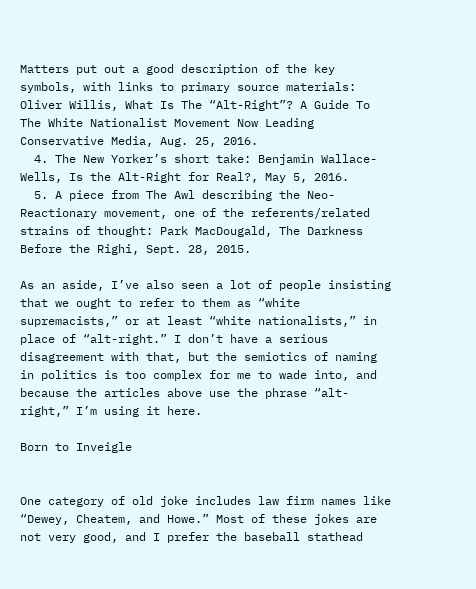Matters put out a good description of the key symbols, with links to primary source materials: Oliver Willis, What Is The “Alt-Right”? A Guide To The White Nationalist Movement Now Leading Conservative Media, Aug. 25, 2016.
  4. The New Yorker’s short take: Benjamin Wallace-Wells, Is the Alt-Right for Real?, May 5, 2016.
  5. A piece from The Awl describing the Neo-Reactionary movement, one of the referents/related strains of thought: Park MacDougald, The Darkness Before the Righi, Sept. 28, 2015.

As an aside, I’ve also seen a lot of people insisting that we ought to refer to them as “white supremacists,” or at least “white nationalists,” in place of “alt-right.” I don’t have a serious disagreement with that, but the semiotics of naming in politics is too complex for me to wade into, and because the articles above use the phrase “alt-right,” I’m using it here.

Born to Inveigle


One category of old joke includes law firm names like “Dewey, Cheatem, and Howe.” Most of these jokes are not very good, and I prefer the baseball stathead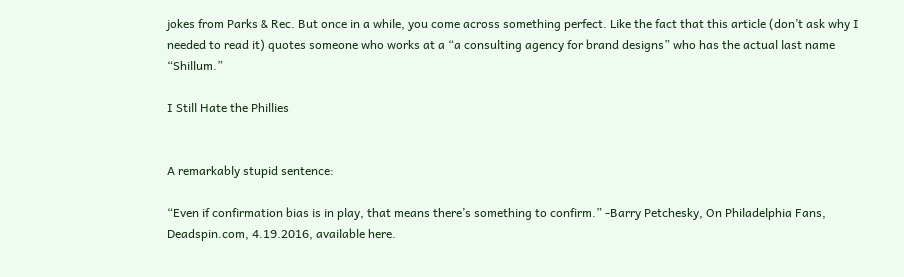jokes from Parks & Rec. But once in a while, you come across something perfect. Like the fact that this article (don’t ask why I needed to read it) quotes someone who works at a “a consulting agency for brand designs” who has the actual last name “Shillum.”

I Still Hate the Phillies


A remarkably stupid sentence:

“Even if confirmation bias is in play, that means there’s something to confirm.” -Barry Petchesky, On Philadelphia Fans, Deadspin.com, 4.19.2016, available here.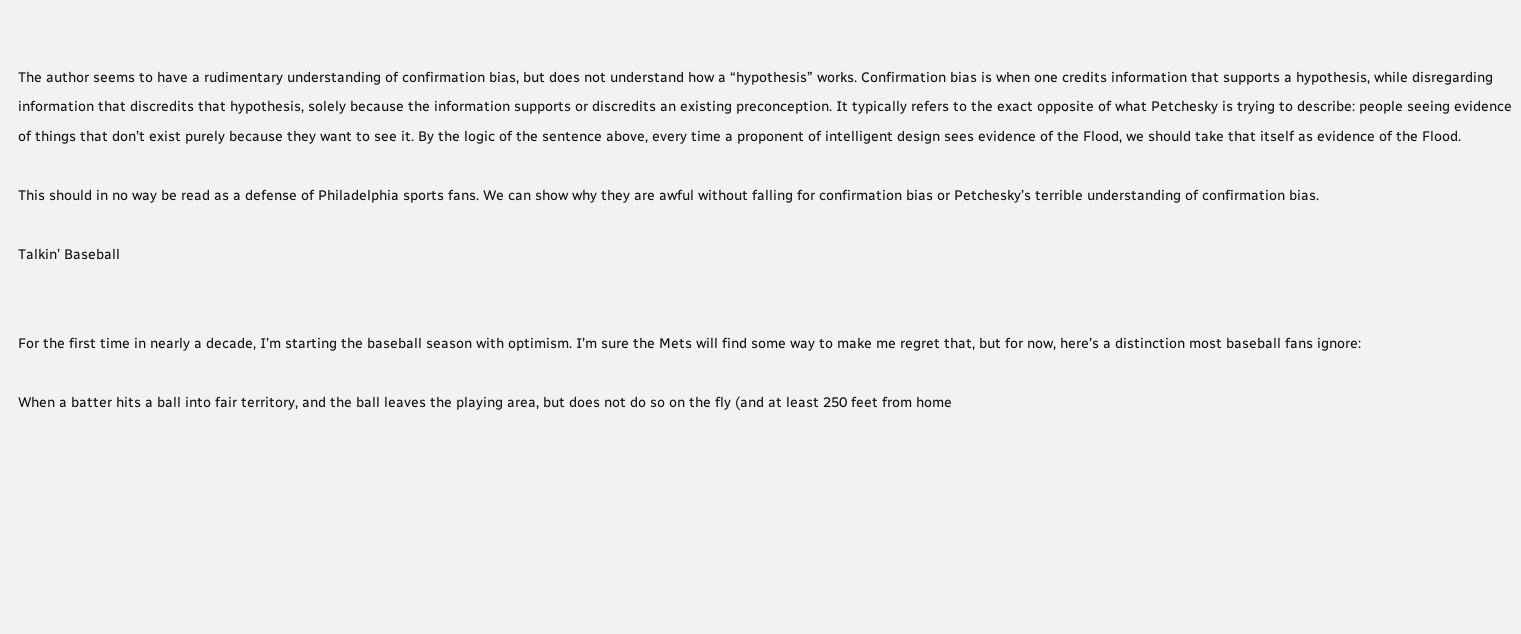The author seems to have a rudimentary understanding of confirmation bias, but does not understand how a “hypothesis” works. Confirmation bias is when one credits information that supports a hypothesis, while disregarding information that discredits that hypothesis, solely because the information supports or discredits an existing preconception. It typically refers to the exact opposite of what Petchesky is trying to describe: people seeing evidence of things that don’t exist purely because they want to see it. By the logic of the sentence above, every time a proponent of intelligent design sees evidence of the Flood, we should take that itself as evidence of the Flood.

This should in no way be read as a defense of Philadelphia sports fans. We can show why they are awful without falling for confirmation bias or Petchesky’s terrible understanding of confirmation bias.

Talkin’ Baseball


For the first time in nearly a decade, I’m starting the baseball season with optimism. I’m sure the Mets will find some way to make me regret that, but for now, here’s a distinction most baseball fans ignore:

When a batter hits a ball into fair territory, and the ball leaves the playing area, but does not do so on the fly (and at least 250 feet from home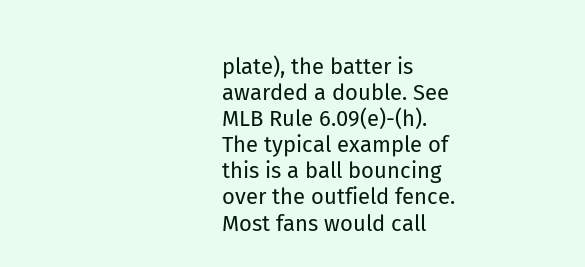plate), the batter is awarded a double. See MLB Rule 6.09(e)-(h). The typical example of this is a ball bouncing over the outfield fence. Most fans would call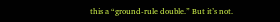this a “ground-rule double.” But it’s not.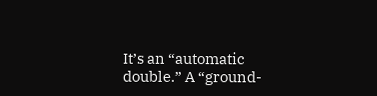It’s an “automatic double.” A “ground-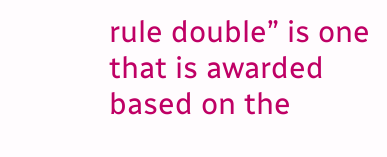rule double” is one that is awarded based on the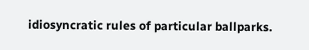idiosyncratic rules of particular ballparks.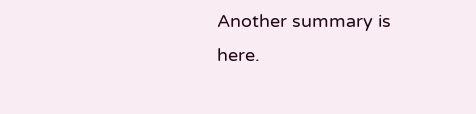Another summary is here.